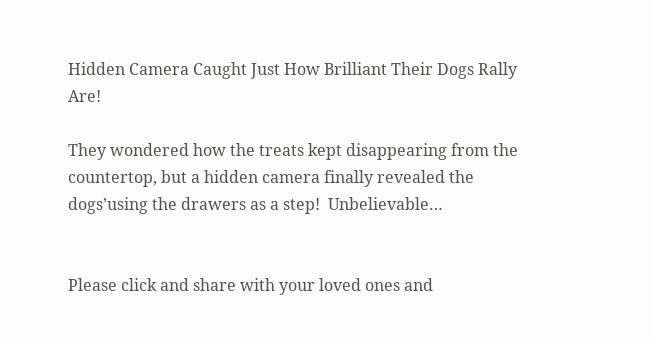Hidden Camera Caught Just How Brilliant Their Dogs Rally Are!

They wondered how the treats kept disappearing from the countertop, but a hidden camera finally revealed the dogs’using the drawers as a step!  Unbelievable…


Please click and share with your loved ones and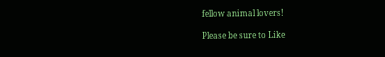fellow animal lovers!

Please be sure to Like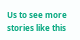Us to see more stories like this